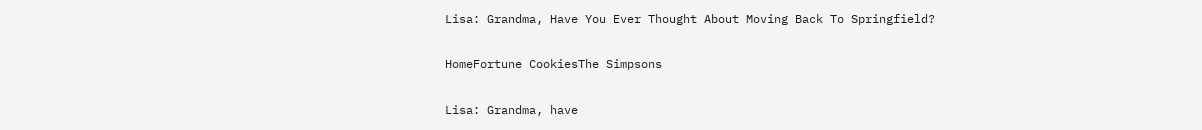Lisa: Grandma, Have You Ever Thought About Moving Back To Springfield?

HomeFortune CookiesThe Simpsons

Lisa: Grandma, have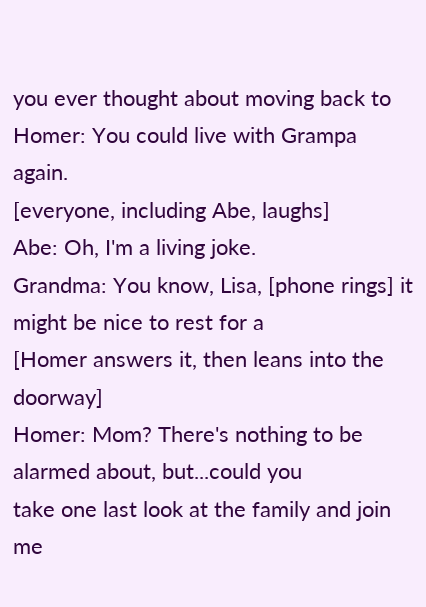you ever thought about moving back to
Homer: You could live with Grampa again.
[everyone, including Abe, laughs]
Abe: Oh, I'm a living joke.
Grandma: You know, Lisa, [phone rings] it might be nice to rest for a
[Homer answers it, then leans into the doorway]
Homer: Mom? There's nothing to be alarmed about, but...could you
take one last look at the family and join me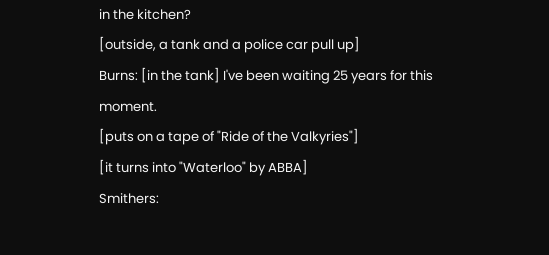in the kitchen?
[outside, a tank and a police car pull up]
Burns: [in the tank] I've been waiting 25 years for this moment.
[puts on a tape of "Ride of the Valkyries"]
[it turns into "Waterloo" by ABBA]
Smithers: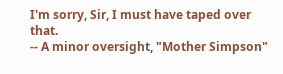I'm sorry, Sir, I must have taped over that.
-- A minor oversight, "Mother Simpson"